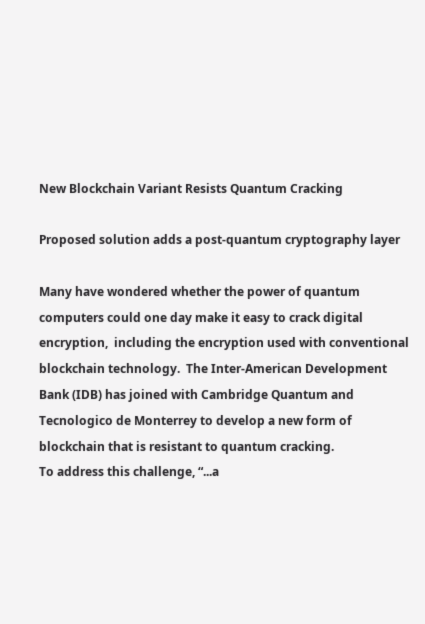New Blockchain Variant Resists Quantum Cracking

Proposed solution adds a post-quantum cryptography layer

Many have wondered whether the power of quantum computers could one day make it easy to crack digital encryption,  including the encryption used with conventional blockchain technology.  The Inter-American Development Bank (IDB) has joined with Cambridge Quantum and Tecnologico de Monterrey to develop a new form of blockchain that is resistant to quantum cracking.
To address this challenge, “...a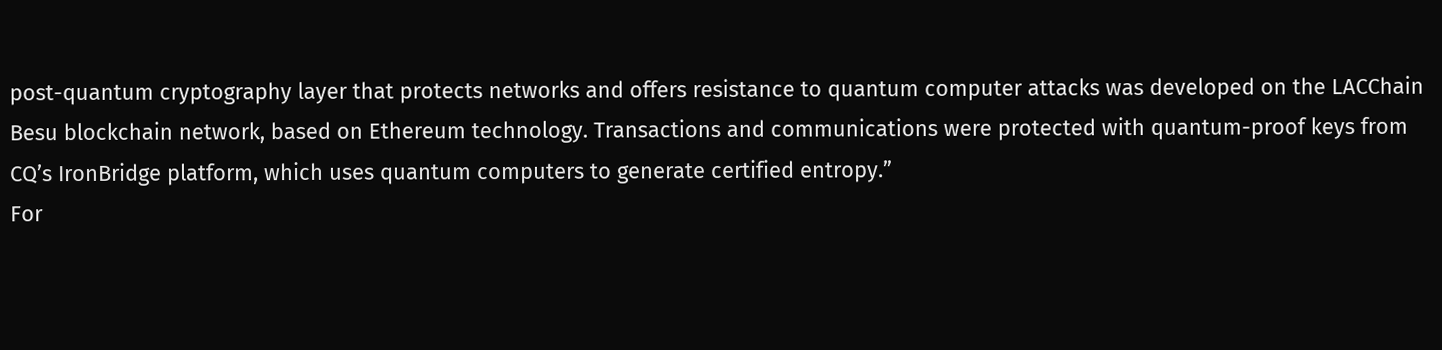post-quantum cryptography layer that protects networks and offers resistance to quantum computer attacks was developed on the LACChain Besu blockchain network, based on Ethereum technology. Transactions and communications were protected with quantum-proof keys from CQ’s IronBridge platform, which uses quantum computers to generate certified entropy.”
For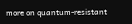more on quantum-resistant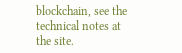blockchain, see the technical notes at the site.